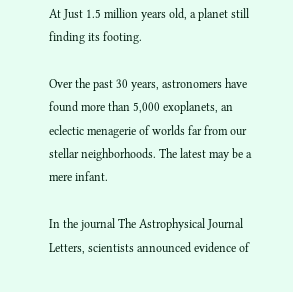At Just 1.5 million years old, a planet still finding its footing.

Over the past 30 years, astronomers have found more than 5,000 exoplanets, an eclectic menagerie of worlds far from our stellar neighborhoods. The latest may be a mere infant.

In the journal The Astrophysical Journal Letters, scientists announced evidence of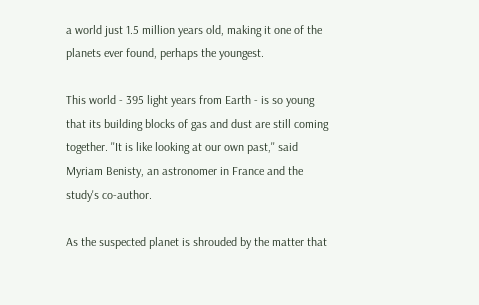a world just 1.5 million years old, making it one of the planets ever found, perhaps the youngest.

This world - 395 light years from Earth - is so young that its building blocks of gas and dust are still coming together. ''It is like looking at our own past,'' said Myriam Benisty, an astronomer in France and the study's co-author.

As the suspected planet is shrouded by the matter that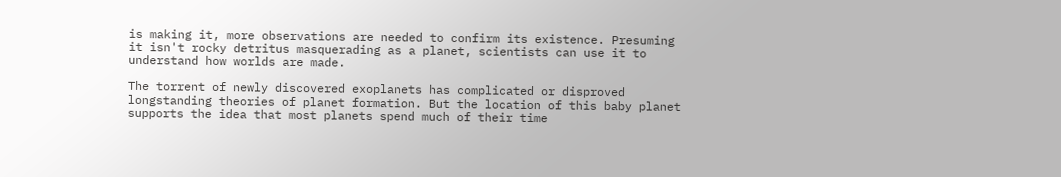is making it, more observations are needed to confirm its existence. Presuming it isn't rocky detritus masquerading as a planet, scientists can use it to understand how worlds are made.

The torrent of newly discovered exoplanets has complicated or disproved longstanding theories of planet formation. But the location of this baby planet supports the idea that most planets spend much of their time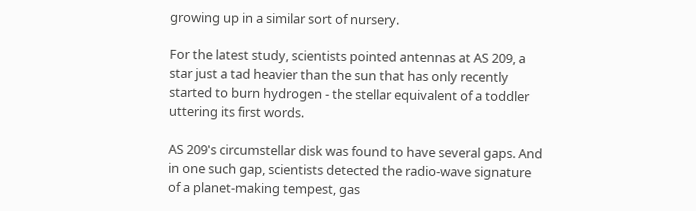growing up in a similar sort of nursery.

For the latest study, scientists pointed antennas at AS 209, a star just a tad heavier than the sun that has only recently started to burn hydrogen - the stellar equivalent of a toddler uttering its first words.

AS 209's circumstellar disk was found to have several gaps. And in one such gap, scientists detected the radio-wave signature of a planet-making tempest, gas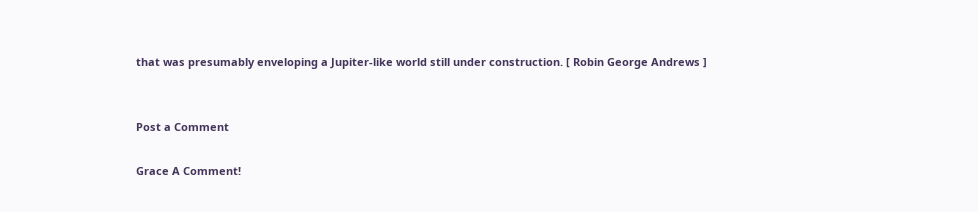that was presumably enveloping a Jupiter-like world still under construction. [ Robin George Andrews ]


Post a Comment

Grace A Comment!